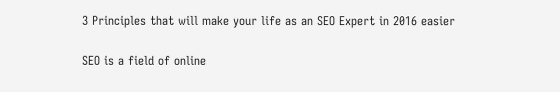3 Principles that will make your life as an SEO Expert in 2016 easier

SEO is a field of online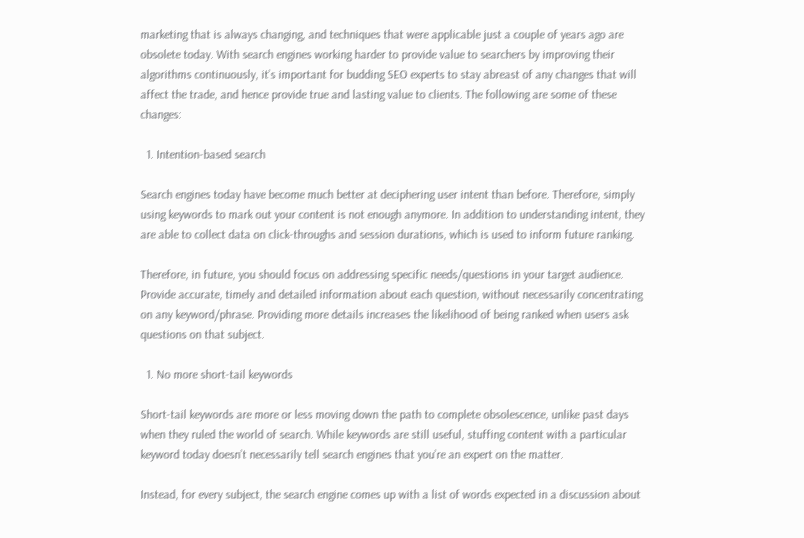marketing that is always changing, and techniques that were applicable just a couple of years ago are obsolete today. With search engines working harder to provide value to searchers by improving their algorithms continuously, it’s important for budding SEO experts to stay abreast of any changes that will affect the trade, and hence provide true and lasting value to clients. The following are some of these changes:

  1. Intention-based search

Search engines today have become much better at deciphering user intent than before. Therefore, simply using keywords to mark out your content is not enough anymore. In addition to understanding intent, they are able to collect data on click-throughs and session durations, which is used to inform future ranking.

Therefore, in future, you should focus on addressing specific needs/questions in your target audience. Provide accurate, timely and detailed information about each question, without necessarily concentrating on any keyword/phrase. Providing more details increases the likelihood of being ranked when users ask questions on that subject.

  1. No more short-tail keywords

Short-tail keywords are more or less moving down the path to complete obsolescence, unlike past days when they ruled the world of search. While keywords are still useful, stuffing content with a particular keyword today doesn’t necessarily tell search engines that you’re an expert on the matter.

Instead, for every subject, the search engine comes up with a list of words expected in a discussion about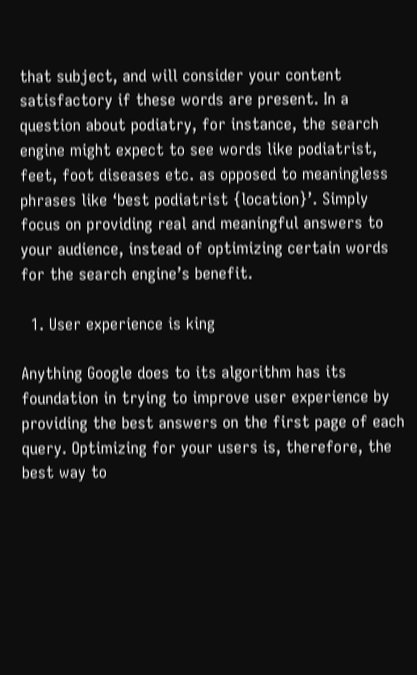that subject, and will consider your content satisfactory if these words are present. In a question about podiatry, for instance, the search engine might expect to see words like podiatrist, feet, foot diseases etc. as opposed to meaningless phrases like ‘best podiatrist {location}’. Simply focus on providing real and meaningful answers to your audience, instead of optimizing certain words for the search engine’s benefit.

  1. User experience is king

Anything Google does to its algorithm has its foundation in trying to improve user experience by providing the best answers on the first page of each query. Optimizing for your users is, therefore, the best way to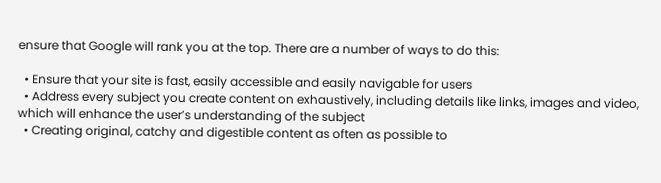ensure that Google will rank you at the top. There are a number of ways to do this:

  • Ensure that your site is fast, easily accessible and easily navigable for users
  • Address every subject you create content on exhaustively, including details like links, images and video, which will enhance the user’s understanding of the subject
  • Creating original, catchy and digestible content as often as possible to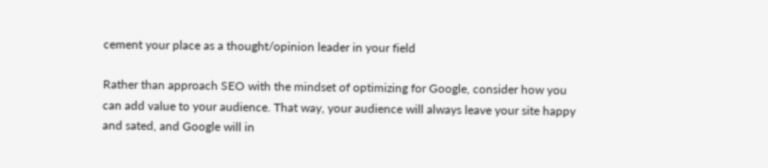cement your place as a thought/opinion leader in your field

Rather than approach SEO with the mindset of optimizing for Google, consider how you can add value to your audience. That way, your audience will always leave your site happy and sated, and Google will in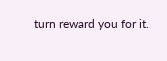turn reward you for it.